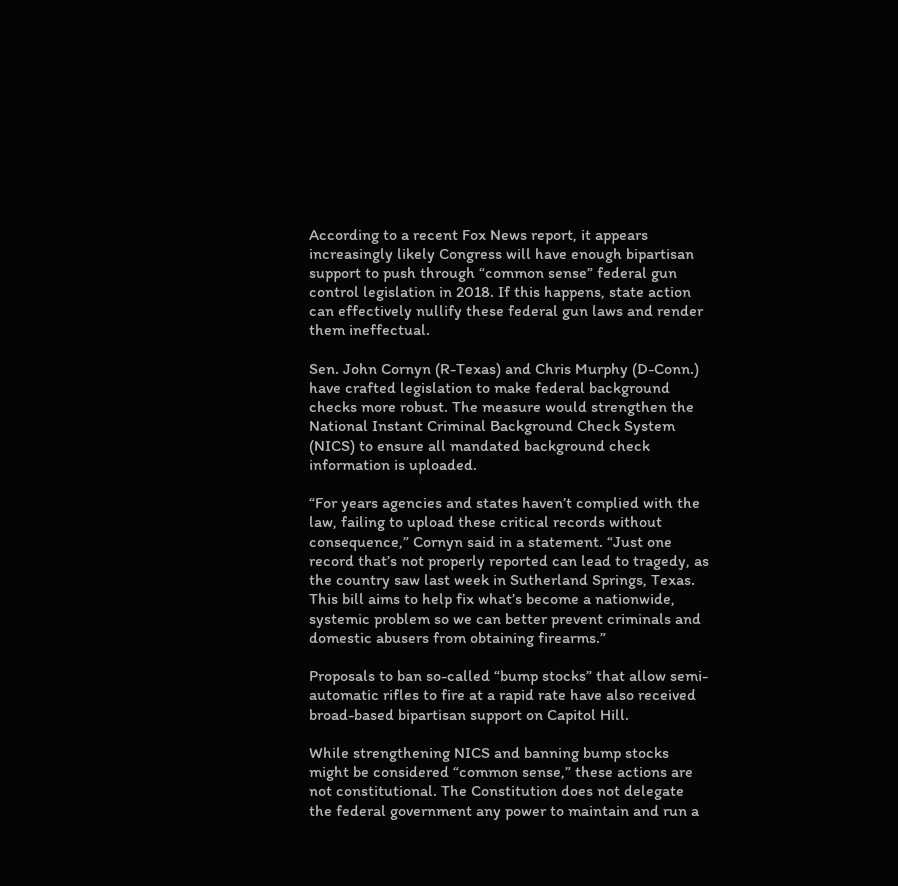According to a recent Fox News report, it appears increasingly likely Congress will have enough bipartisan support to push through “common sense” federal gun control legislation in 2018. If this happens, state action can effectively nullify these federal gun laws and render them ineffectual.

Sen. John Cornyn (R-Texas) and Chris Murphy (D-Conn.) have crafted legislation to make federal background checks more robust. The measure would strengthen the National Instant Criminal Background Check System (NICS) to ensure all mandated background check information is uploaded.

“For years agencies and states haven’t complied with the law, failing to upload these critical records without consequence,” Cornyn said in a statement. “Just one record that’s not properly reported can lead to tragedy, as the country saw last week in Sutherland Springs, Texas. This bill aims to help fix what’s become a nationwide, systemic problem so we can better prevent criminals and domestic abusers from obtaining firearms.”

Proposals to ban so-called “bump stocks” that allow semi-automatic rifles to fire at a rapid rate have also received broad-based bipartisan support on Capitol Hill.

While strengthening NICS and banning bump stocks might be considered “common sense,” these actions are not constitutional. The Constitution does not delegate the federal government any power to maintain and run a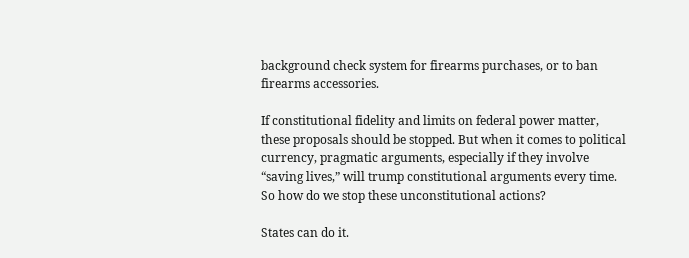background check system for firearms purchases, or to ban firearms accessories.

If constitutional fidelity and limits on federal power matter, these proposals should be stopped. But when it comes to political currency, pragmatic arguments, especially if they involve “saving lives,” will trump constitutional arguments every time. So how do we stop these unconstitutional actions?

States can do it.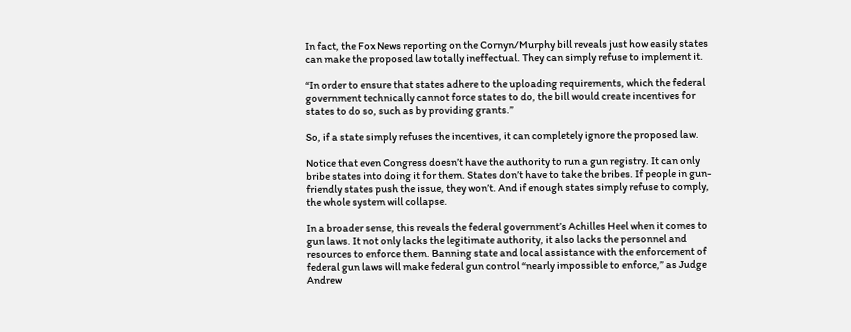In fact, the Fox News reporting on the Cornyn/Murphy bill reveals just how easily states can make the proposed law totally ineffectual. They can simply refuse to implement it.

“In order to ensure that states adhere to the uploading requirements, which the federal government technically cannot force states to do, the bill would create incentives for states to do so, such as by providing grants.”

So, if a state simply refuses the incentives, it can completely ignore the proposed law.

Notice that even Congress doesn’t have the authority to run a gun registry. It can only bribe states into doing it for them. States don’t have to take the bribes. If people in gun-friendly states push the issue, they won’t. And if enough states simply refuse to comply, the whole system will collapse.

In a broader sense, this reveals the federal government’s Achilles Heel when it comes to gun laws. It not only lacks the legitimate authority, it also lacks the personnel and resources to enforce them. Banning state and local assistance with the enforcement of federal gun laws will make federal gun control “nearly impossible to enforce,” as Judge Andrew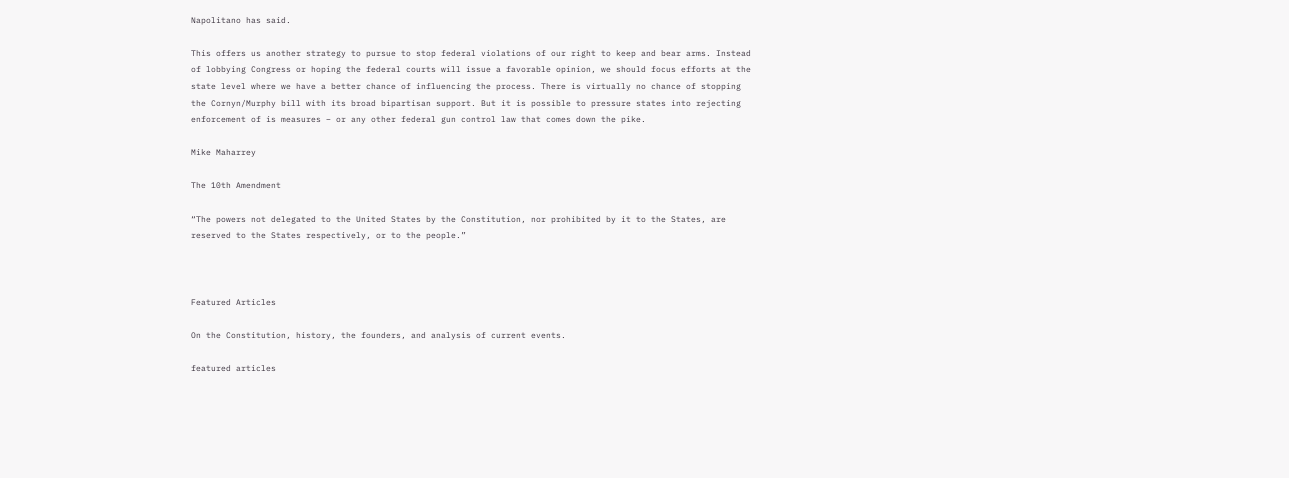Napolitano has said.

This offers us another strategy to pursue to stop federal violations of our right to keep and bear arms. Instead of lobbying Congress or hoping the federal courts will issue a favorable opinion, we should focus efforts at the state level where we have a better chance of influencing the process. There is virtually no chance of stopping the Cornyn/Murphy bill with its broad bipartisan support. But it is possible to pressure states into rejecting enforcement of is measures – or any other federal gun control law that comes down the pike.

Mike Maharrey

The 10th Amendment

“The powers not delegated to the United States by the Constitution, nor prohibited by it to the States, are reserved to the States respectively, or to the people.”



Featured Articles

On the Constitution, history, the founders, and analysis of current events.

featured articles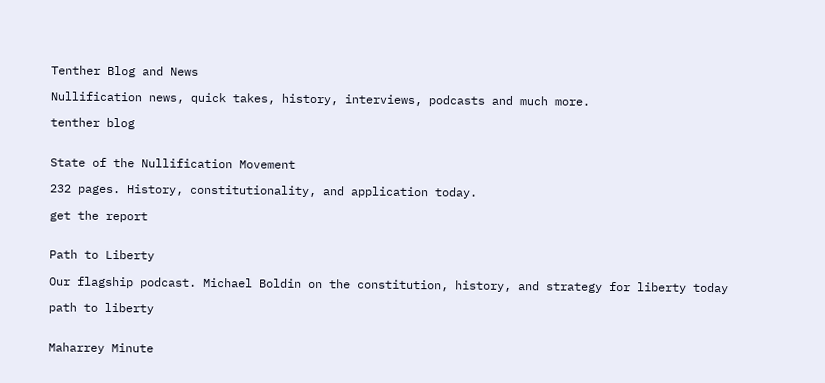Tenther Blog and News

Nullification news, quick takes, history, interviews, podcasts and much more.

tenther blog


State of the Nullification Movement

232 pages. History, constitutionality, and application today.

get the report


Path to Liberty

Our flagship podcast. Michael Boldin on the constitution, history, and strategy for liberty today

path to liberty


Maharrey Minute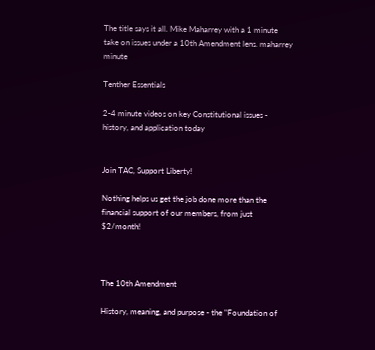The title says it all. Mike Maharrey with a 1 minute take on issues under a 10th Amendment lens. maharrey minute

Tenther Essentials

2-4 minute videos on key Constitutional issues - history, and application today


Join TAC, Support Liberty!

Nothing helps us get the job done more than the financial support of our members, from just $2/month!



The 10th Amendment

History, meaning, and purpose - the "Foundation of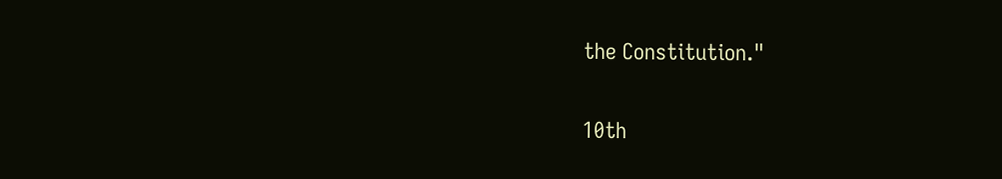the Constitution."

10th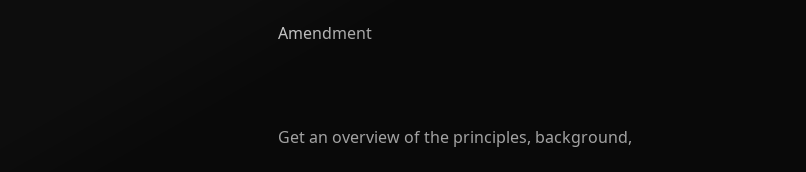Amendment



Get an overview of the principles, background,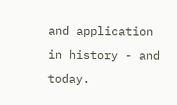and application in history - and today.